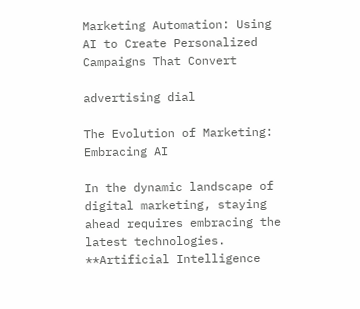Marketing Automation: Using AI to Create Personalized Campaigns That Convert

advertising dial

The Evolution of Marketing: Embracing AI

In the dynamic landscape of digital marketing, staying ahead requires embracing the latest technologies. **Artificial Intelligence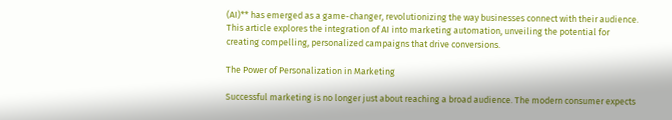(AI)** has emerged as a game-changer, revolutionizing the way businesses connect with their audience. This article explores the integration of AI into marketing automation, unveiling the potential for creating compelling, personalized campaigns that drive conversions.

The Power of Personalization in Marketing

Successful marketing is no longer just about reaching a broad audience. The modern consumer expects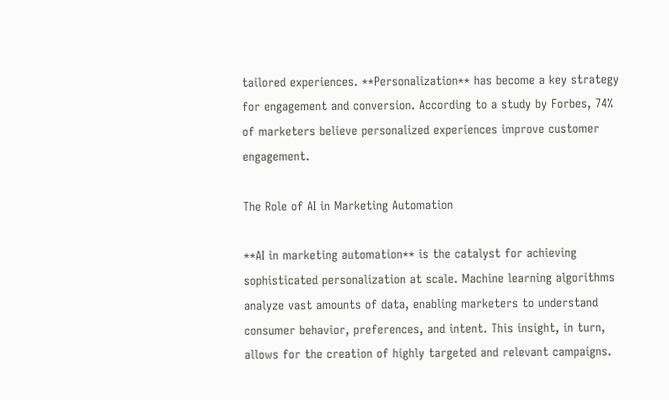tailored experiences. **Personalization** has become a key strategy for engagement and conversion. According to a study by Forbes, 74% of marketers believe personalized experiences improve customer engagement.

The Role of AI in Marketing Automation

**AI in marketing automation** is the catalyst for achieving sophisticated personalization at scale. Machine learning algorithms analyze vast amounts of data, enabling marketers to understand consumer behavior, preferences, and intent. This insight, in turn, allows for the creation of highly targeted and relevant campaigns.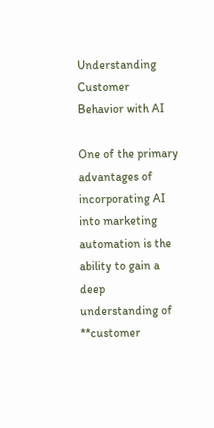Understanding Customer Behavior with AI

One of the primary advantages of incorporating AI into marketing automation is the ability to gain a deep understanding of **customer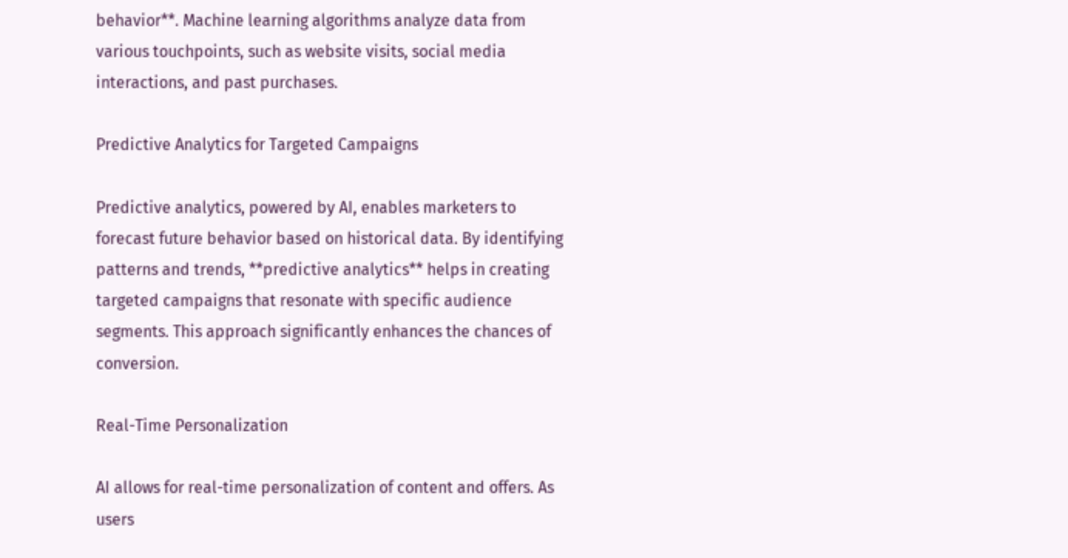behavior**. Machine learning algorithms analyze data from various touchpoints, such as website visits, social media interactions, and past purchases.

Predictive Analytics for Targeted Campaigns

Predictive analytics, powered by AI, enables marketers to forecast future behavior based on historical data. By identifying patterns and trends, **predictive analytics** helps in creating targeted campaigns that resonate with specific audience segments. This approach significantly enhances the chances of conversion.

Real-Time Personalization

AI allows for real-time personalization of content and offers. As users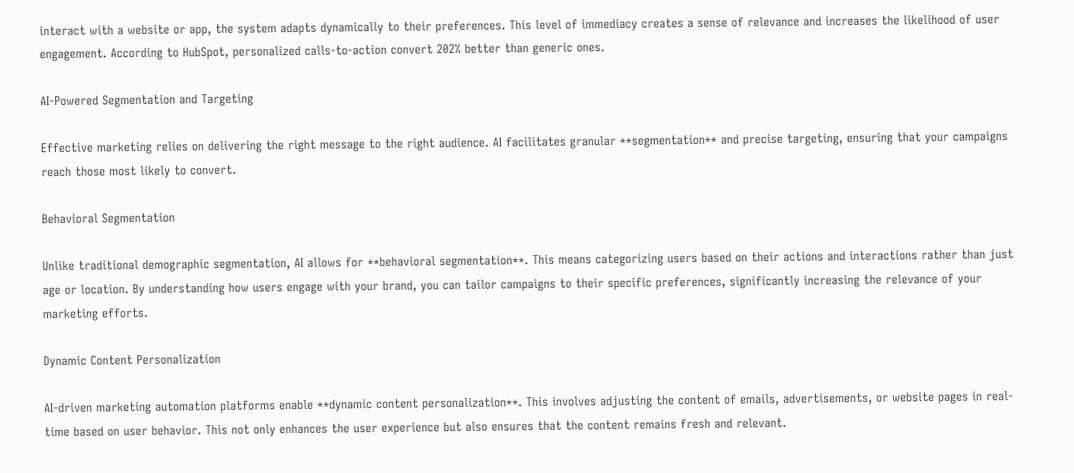interact with a website or app, the system adapts dynamically to their preferences. This level of immediacy creates a sense of relevance and increases the likelihood of user engagement. According to HubSpot, personalized calls-to-action convert 202% better than generic ones.

AI-Powered Segmentation and Targeting

Effective marketing relies on delivering the right message to the right audience. AI facilitates granular **segmentation** and precise targeting, ensuring that your campaigns reach those most likely to convert.

Behavioral Segmentation

Unlike traditional demographic segmentation, AI allows for **behavioral segmentation**. This means categorizing users based on their actions and interactions rather than just age or location. By understanding how users engage with your brand, you can tailor campaigns to their specific preferences, significantly increasing the relevance of your marketing efforts.

Dynamic Content Personalization

AI-driven marketing automation platforms enable **dynamic content personalization**. This involves adjusting the content of emails, advertisements, or website pages in real-time based on user behavior. This not only enhances the user experience but also ensures that the content remains fresh and relevant.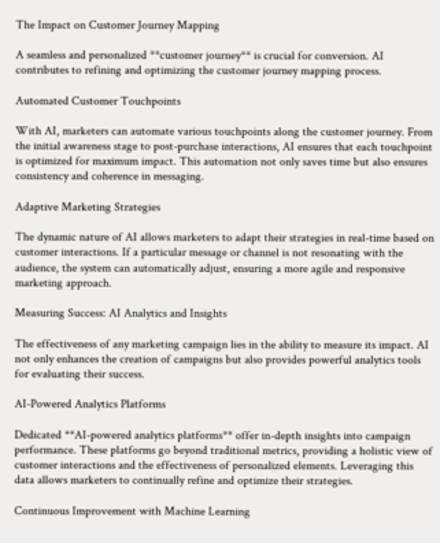The Impact on Customer Journey Mapping

A seamless and personalized **customer journey** is crucial for conversion. AI contributes to refining and optimizing the customer journey mapping process.

Automated Customer Touchpoints

With AI, marketers can automate various touchpoints along the customer journey. From the initial awareness stage to post-purchase interactions, AI ensures that each touchpoint is optimized for maximum impact. This automation not only saves time but also ensures consistency and coherence in messaging.

Adaptive Marketing Strategies

The dynamic nature of AI allows marketers to adapt their strategies in real-time based on customer interactions. If a particular message or channel is not resonating with the audience, the system can automatically adjust, ensuring a more agile and responsive marketing approach.

Measuring Success: AI Analytics and Insights

The effectiveness of any marketing campaign lies in the ability to measure its impact. AI not only enhances the creation of campaigns but also provides powerful analytics tools for evaluating their success.

AI-Powered Analytics Platforms

Dedicated **AI-powered analytics platforms** offer in-depth insights into campaign performance. These platforms go beyond traditional metrics, providing a holistic view of customer interactions and the effectiveness of personalized elements. Leveraging this data allows marketers to continually refine and optimize their strategies.

Continuous Improvement with Machine Learning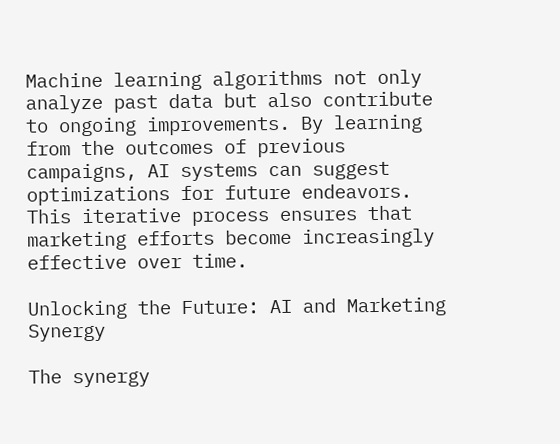Machine learning algorithms not only analyze past data but also contribute to ongoing improvements. By learning from the outcomes of previous campaigns, AI systems can suggest optimizations for future endeavors. This iterative process ensures that marketing efforts become increasingly effective over time.

Unlocking the Future: AI and Marketing Synergy

The synergy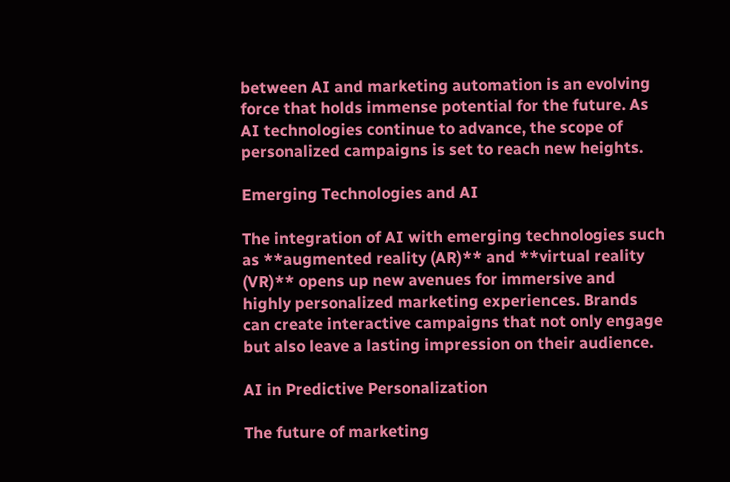between AI and marketing automation is an evolving force that holds immense potential for the future. As AI technologies continue to advance, the scope of personalized campaigns is set to reach new heights.

Emerging Technologies and AI

The integration of AI with emerging technologies such as **augmented reality (AR)** and **virtual reality (VR)** opens up new avenues for immersive and highly personalized marketing experiences. Brands can create interactive campaigns that not only engage but also leave a lasting impression on their audience.

AI in Predictive Personalization

The future of marketing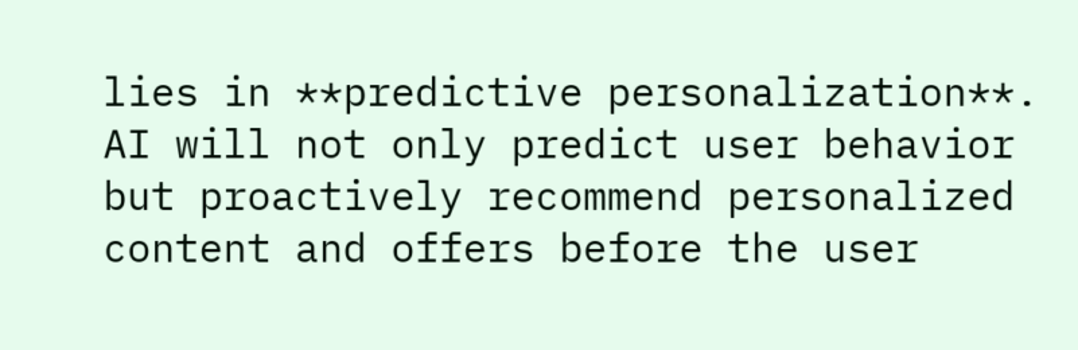lies in **predictive personalization**. AI will not only predict user behavior but proactively recommend personalized content and offers before the user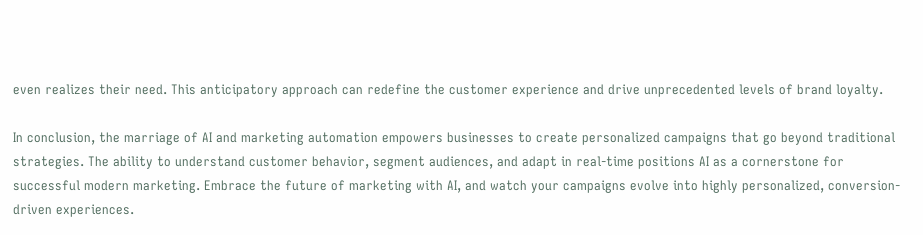even realizes their need. This anticipatory approach can redefine the customer experience and drive unprecedented levels of brand loyalty.

In conclusion, the marriage of AI and marketing automation empowers businesses to create personalized campaigns that go beyond traditional strategies. The ability to understand customer behavior, segment audiences, and adapt in real-time positions AI as a cornerstone for successful modern marketing. Embrace the future of marketing with AI, and watch your campaigns evolve into highly personalized, conversion-driven experiences.